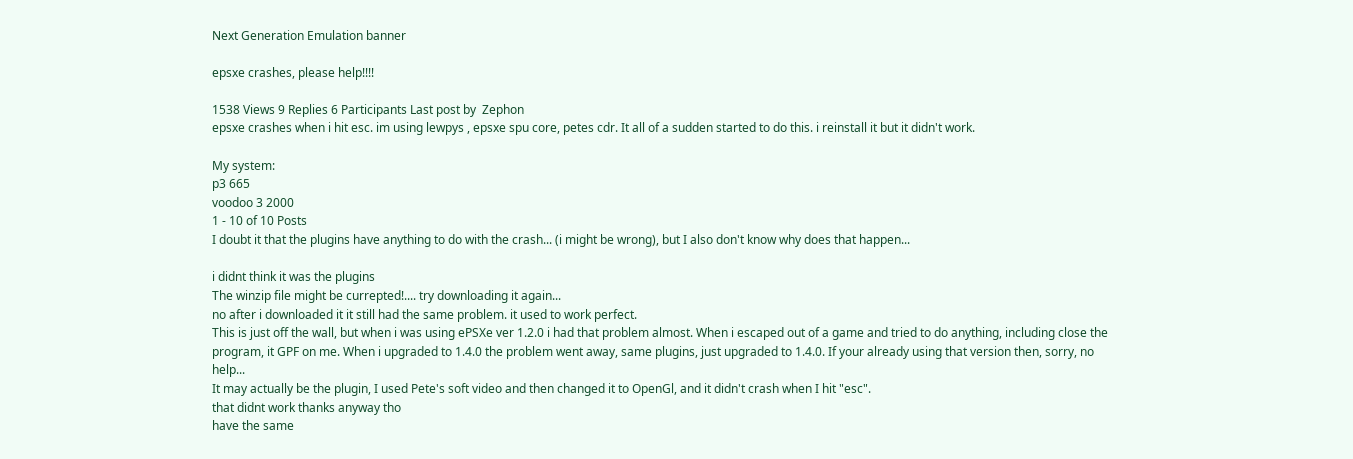Next Generation Emulation banner

epsxe crashes, please help!!!!

1538 Views 9 Replies 6 Participants Last post by  Zephon
epsxe crashes when i hit esc. im using lewpys , epsxe spu core, petes cdr. It all of a sudden started to do this. i reinstall it but it didn't work.

My system:
p3 665
voodoo 3 2000
1 - 10 of 10 Posts
I doubt it that the plugins have anything to do with the crash... (i might be wrong), but I also don't know why does that happen...

i didnt think it was the plugins
The winzip file might be currepted!.... try downloading it again...
no after i downloaded it it still had the same problem. it used to work perfect.
This is just off the wall, but when i was using ePSXe ver 1.2.0 i had that problem almost. When i escaped out of a game and tried to do anything, including close the program, it GPF on me. When i upgraded to 1.4.0 the problem went away, same plugins, just upgraded to 1.4.0. If your already using that version then, sorry, no help...
It may actually be the plugin, I used Pete's soft video and then changed it to OpenGl, and it didn't crash when I hit "esc".
that didnt work thanks anyway tho
have the same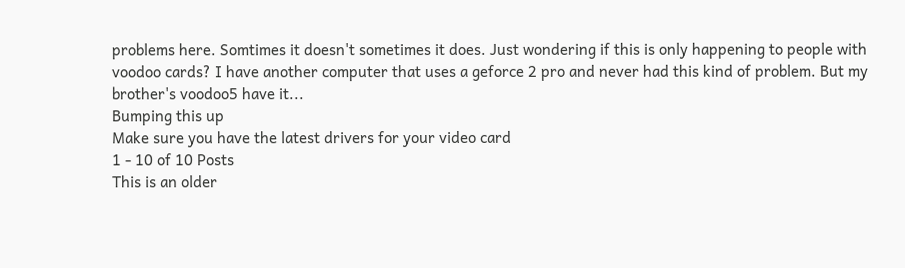problems here. Somtimes it doesn't sometimes it does. Just wondering if this is only happening to people with voodoo cards? I have another computer that uses a geforce 2 pro and never had this kind of problem. But my brother's voodoo5 have it...
Bumping this up
Make sure you have the latest drivers for your video card
1 - 10 of 10 Posts
This is an older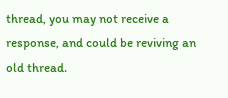thread, you may not receive a response, and could be reviving an old thread.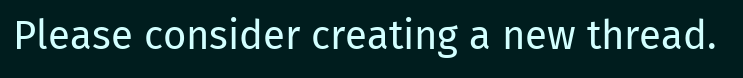Please consider creating a new thread.